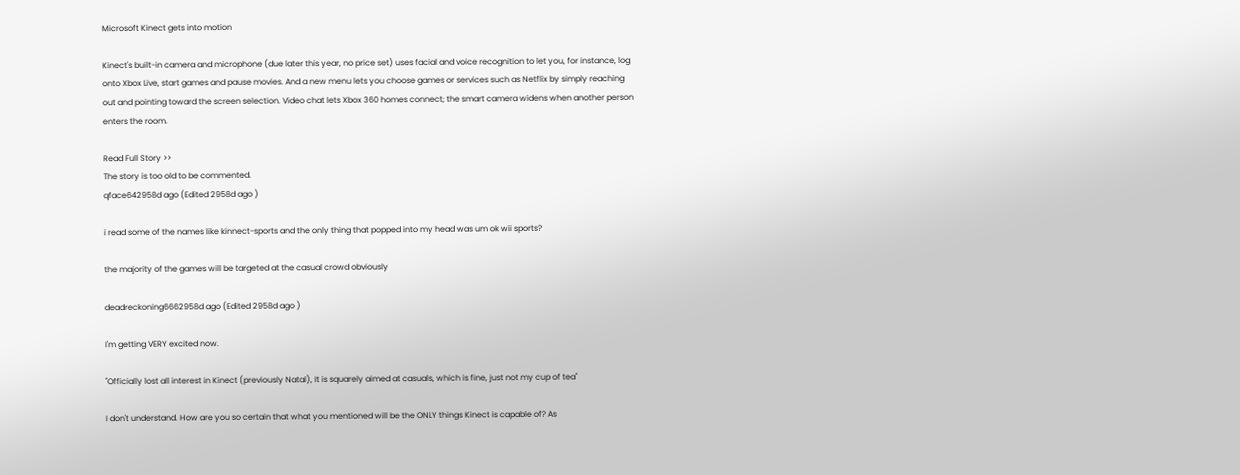Microsoft Kinect gets into motion

Kinect's built-in camera and microphone (due later this year, no price set) uses facial and voice recognition to let you, for instance, log onto Xbox Live, start games and pause movies. And a new menu lets you choose games or services such as Netflix by simply reaching out and pointing toward the screen selection. Video chat lets Xbox 360 homes connect; the smart camera widens when another person enters the room.

Read Full Story >>
The story is too old to be commented.
qface642958d ago (Edited 2958d ago )

i read some of the names like kinnect-sports and the only thing that popped into my head was um ok wii sports?

the majority of the games will be targeted at the casual crowd obviously

deadreckoning6662958d ago (Edited 2958d ago )

I'm getting VERY excited now.

"Officially lost all interest in Kinect (previously Natal), It is squarely aimed at casuals, which is fine, just not my cup of tea"

I don't understand. How are you so certain that what you mentioned will be the ONLY things Kinect is capable of? As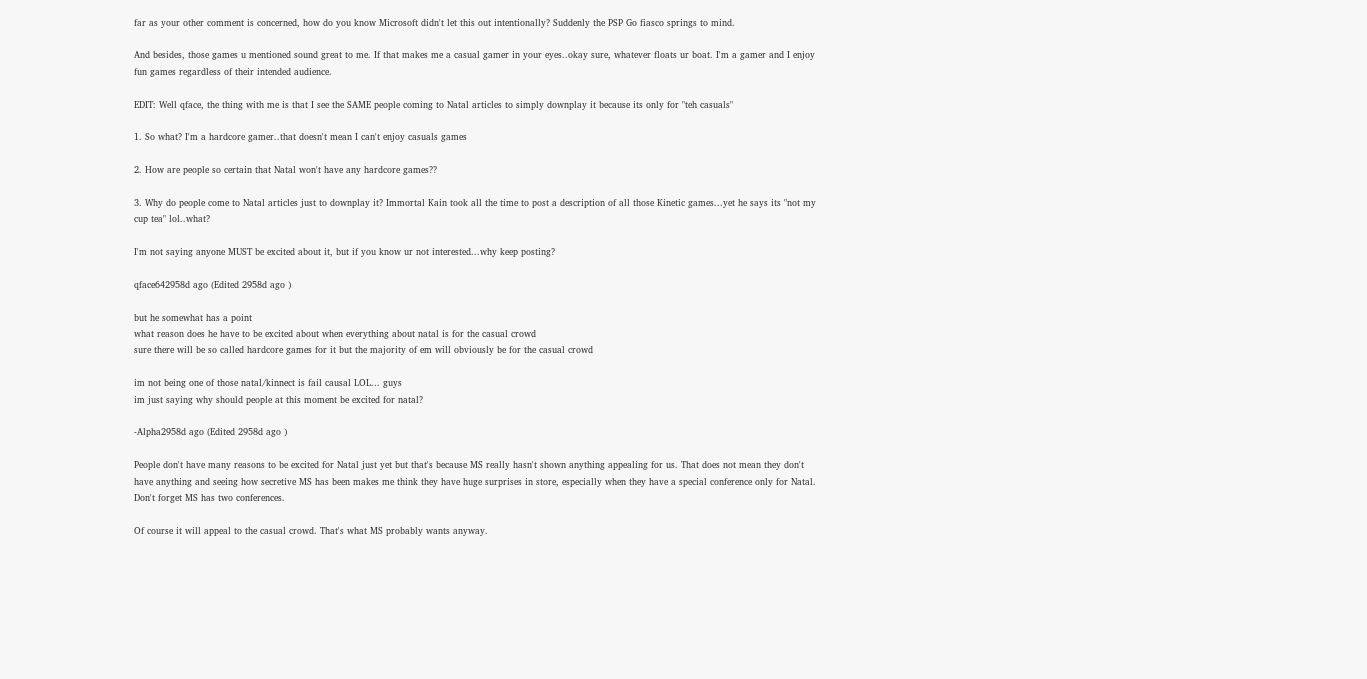far as your other comment is concerned, how do you know Microsoft didn't let this out intentionally? Suddenly the PSP Go fiasco springs to mind.

And besides, those games u mentioned sound great to me. If that makes me a casual gamer in your eyes..okay sure, whatever floats ur boat. I'm a gamer and I enjoy fun games regardless of their intended audience.

EDIT: Well qface, the thing with me is that I see the SAME people coming to Natal articles to simply downplay it because its only for "teh casuals"

1. So what? I'm a hardcore gamer..that doesn't mean I can't enjoy casuals games

2. How are people so certain that Natal won't have any hardcore games??

3. Why do people come to Natal articles just to downplay it? Immortal Kain took all the time to post a description of all those Kinetic games...yet he says its "not my cup tea" lol..what?

I'm not saying anyone MUST be excited about it, but if you know ur not interested...why keep posting?

qface642958d ago (Edited 2958d ago )

but he somewhat has a point
what reason does he have to be excited about when everything about natal is for the casual crowd
sure there will be so called hardcore games for it but the majority of em will obviously be for the casual crowd

im not being one of those natal/kinnect is fail causal LOL... guys
im just saying why should people at this moment be excited for natal?

-Alpha2958d ago (Edited 2958d ago )

People don't have many reasons to be excited for Natal just yet but that's because MS really hasn't shown anything appealing for us. That does not mean they don't have anything and seeing how secretive MS has been makes me think they have huge surprises in store, especially when they have a special conference only for Natal. Don't forget MS has two conferences.

Of course it will appeal to the casual crowd. That's what MS probably wants anyway.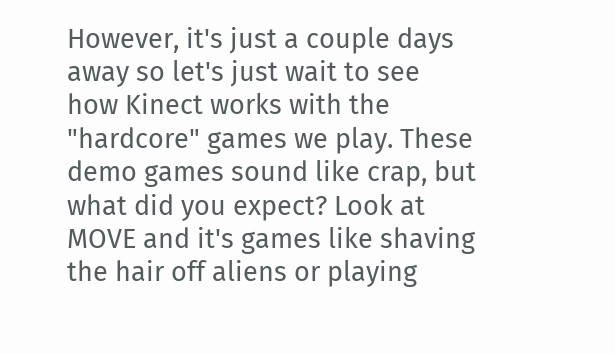However, it's just a couple days away so let's just wait to see how Kinect works with the "hardcore" games we play. These demo games sound like crap, but what did you expect? Look at MOVE and it's games like shaving the hair off aliens or playing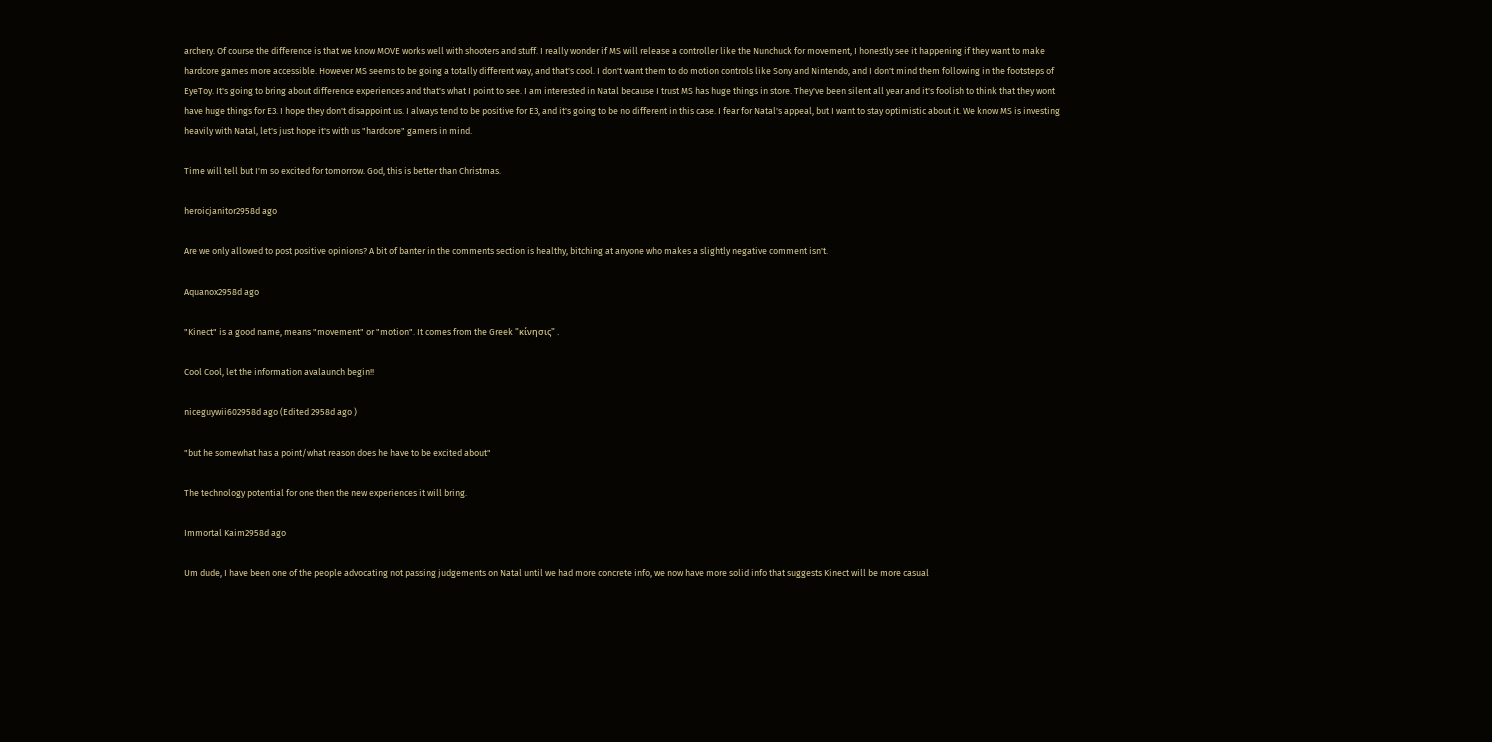archery. Of course the difference is that we know MOVE works well with shooters and stuff. I really wonder if MS will release a controller like the Nunchuck for movement, I honestly see it happening if they want to make hardcore games more accessible. However MS seems to be going a totally different way, and that's cool. I don't want them to do motion controls like Sony and Nintendo, and I don't mind them following in the footsteps of EyeToy. It's going to bring about difference experiences and that's what I point to see. I am interested in Natal because I trust MS has huge things in store. They've been silent all year and it's foolish to think that they wont have huge things for E3. I hope they don't disappoint us. I always tend to be positive for E3, and it's going to be no different in this case. I fear for Natal's appeal, but I want to stay optimistic about it. We know MS is investing heavily with Natal, let's just hope it's with us "hardcore" gamers in mind.

Time will tell but I'm so excited for tomorrow. God, this is better than Christmas.

heroicjanitor2958d ago

Are we only allowed to post positive opinions? A bit of banter in the comments section is healthy, bitching at anyone who makes a slightly negative comment isn't.

Aquanox2958d ago

"Kinect" is a good name, means "movement" or "motion". It comes from the Greek "κίνησις" .

Cool Cool, let the information avalaunch begin!!

niceguywii602958d ago (Edited 2958d ago )

"but he somewhat has a point/what reason does he have to be excited about"

The technology potential for one then the new experiences it will bring.

Immortal Kaim2958d ago

Um dude, I have been one of the people advocating not passing judgements on Natal until we had more concrete info, we now have more solid info that suggests Kinect will be more casual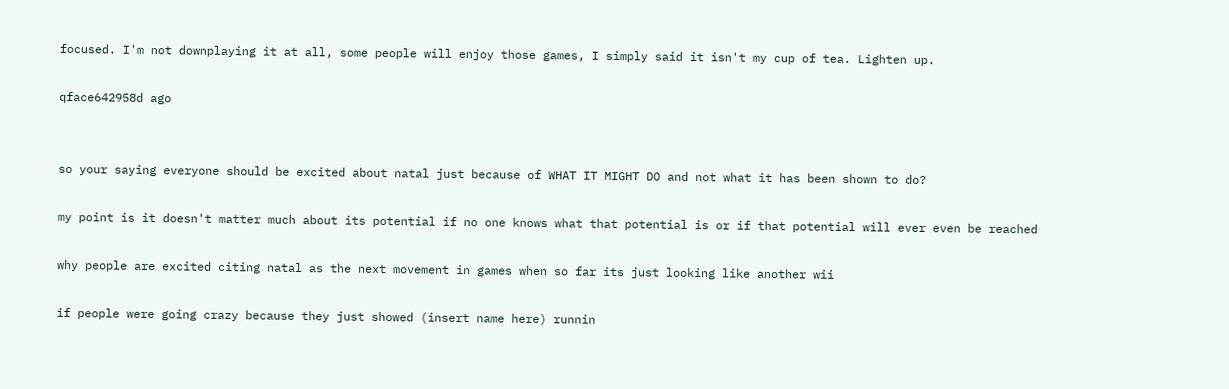focused. I'm not downplaying it at all, some people will enjoy those games, I simply said it isn't my cup of tea. Lighten up.

qface642958d ago


so your saying everyone should be excited about natal just because of WHAT IT MIGHT DO and not what it has been shown to do?

my point is it doesn't matter much about its potential if no one knows what that potential is or if that potential will ever even be reached

why people are excited citing natal as the next movement in games when so far its just looking like another wii

if people were going crazy because they just showed (insert name here) runnin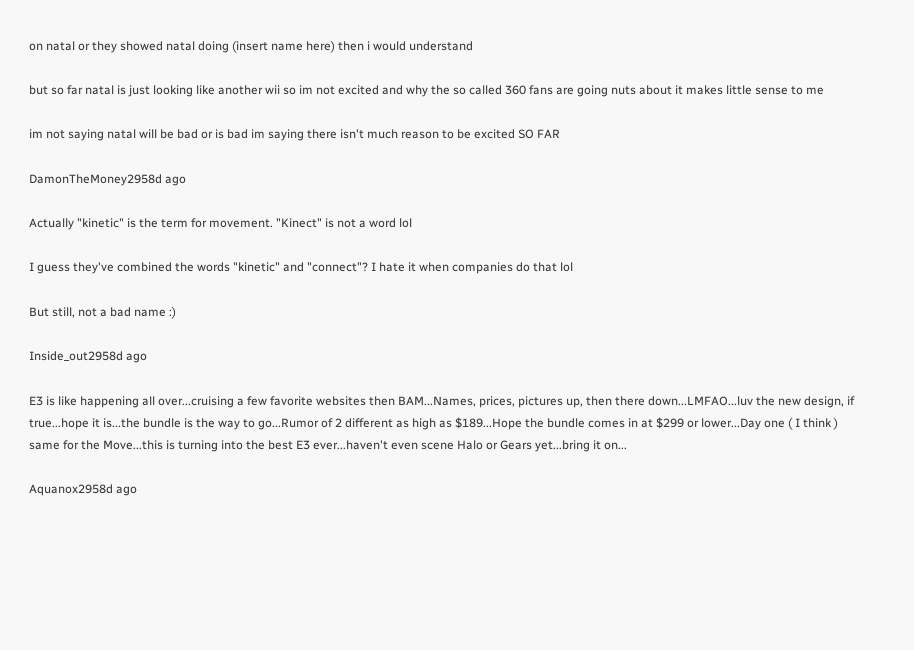on natal or they showed natal doing (insert name here) then i would understand

but so far natal is just looking like another wii so im not excited and why the so called 360 fans are going nuts about it makes little sense to me

im not saying natal will be bad or is bad im saying there isn't much reason to be excited SO FAR

DamonTheMoney2958d ago

Actually "kinetic" is the term for movement. "Kinect" is not a word lol

I guess they've combined the words "kinetic" and "connect"? I hate it when companies do that lol

But still, not a bad name :)

Inside_out2958d ago

E3 is like happening all over...cruising a few favorite websites then BAM...Names, prices, pictures up, then there down...LMFAO...luv the new design, if true...hope it is...the bundle is the way to go...Rumor of 2 different as high as $189...Hope the bundle comes in at $299 or lower...Day one ( I think ) same for the Move...this is turning into the best E3 ever...haven't even scene Halo or Gears yet...bring it on...

Aquanox2958d ago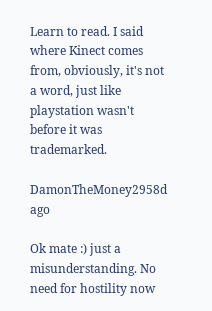Learn to read. I said where Kinect comes from, obviously, it's not a word, just like playstation wasn't before it was trademarked.

DamonTheMoney2958d ago

Ok mate :) just a misunderstanding. No need for hostility now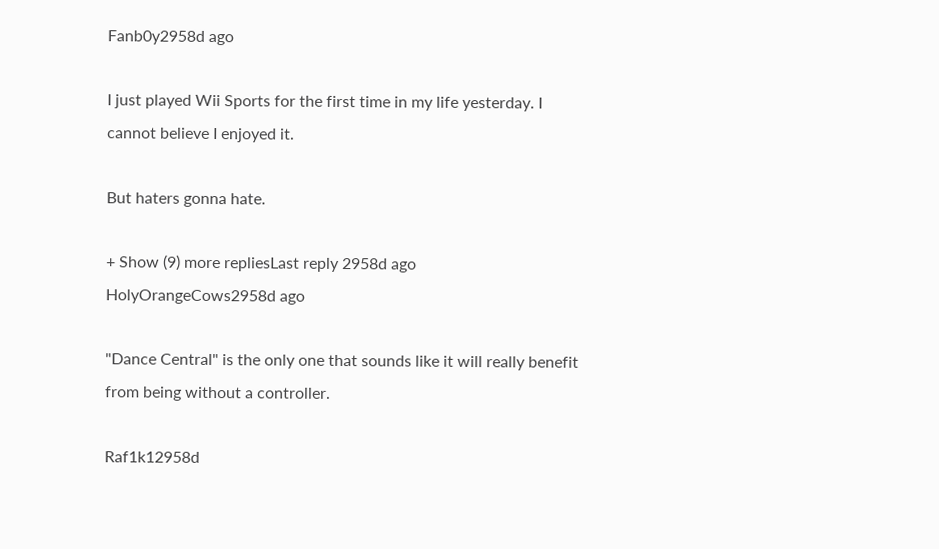Fanb0y2958d ago

I just played Wii Sports for the first time in my life yesterday. I cannot believe I enjoyed it.

But haters gonna hate.

+ Show (9) more repliesLast reply 2958d ago
HolyOrangeCows2958d ago

"Dance Central" is the only one that sounds like it will really benefit from being without a controller.

Raf1k12958d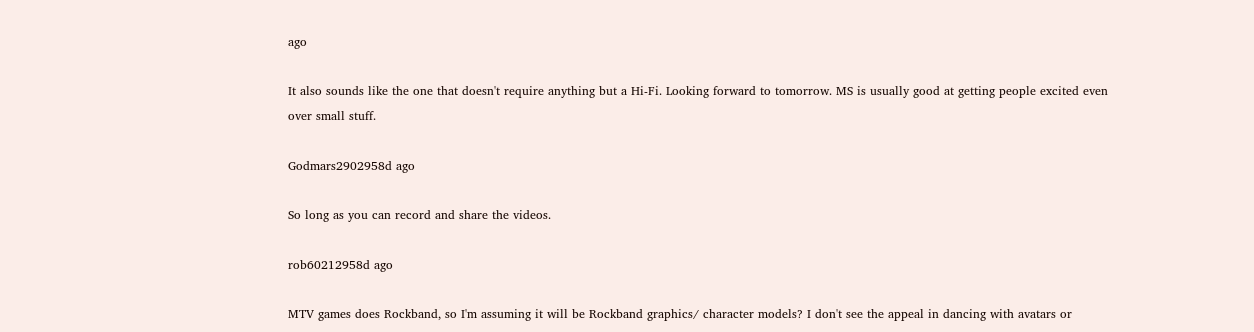ago

It also sounds like the one that doesn't require anything but a Hi-Fi. Looking forward to tomorrow. MS is usually good at getting people excited even over small stuff.

Godmars2902958d ago

So long as you can record and share the videos.

rob60212958d ago

MTV games does Rockband, so I'm assuming it will be Rockband graphics/ character models? I don't see the appeal in dancing with avatars or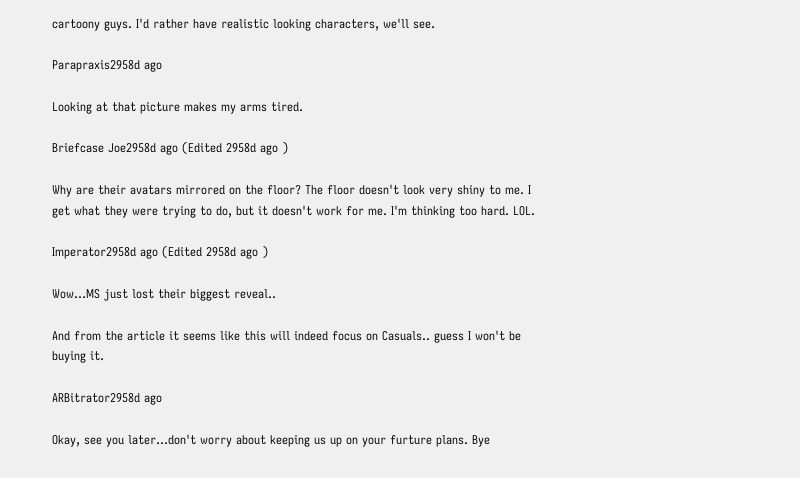cartoony guys. I'd rather have realistic looking characters, we'll see.

Parapraxis2958d ago

Looking at that picture makes my arms tired.

Briefcase Joe2958d ago (Edited 2958d ago )

Why are their avatars mirrored on the floor? The floor doesn't look very shiny to me. I get what they were trying to do, but it doesn't work for me. I'm thinking too hard. LOL.

Imperator2958d ago (Edited 2958d ago )

Wow...MS just lost their biggest reveal..

And from the article it seems like this will indeed focus on Casuals.. guess I won't be buying it.

ARBitrator2958d ago

Okay, see you later...don't worry about keeping us up on your furture plans. Bye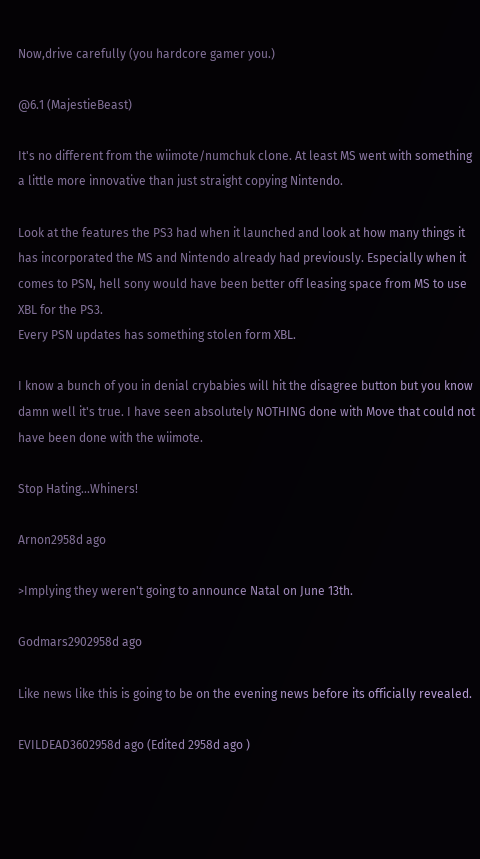Now,drive carefully (you hardcore gamer you.)

@6.1 (MajestieBeast)

It's no different from the wiimote/numchuk clone. At least MS went with something a little more innovative than just straight copying Nintendo.

Look at the features the PS3 had when it launched and look at how many things it has incorporated the MS and Nintendo already had previously. Especially when it comes to PSN, hell sony would have been better off leasing space from MS to use XBL for the PS3.
Every PSN updates has something stolen form XBL.

I know a bunch of you in denial crybabies will hit the disagree button but you know damn well it's true. I have seen absolutely NOTHING done with Move that could not have been done with the wiimote.

Stop Hating...Whiners!

Arnon2958d ago

>Implying they weren't going to announce Natal on June 13th.

Godmars2902958d ago

Like news like this is going to be on the evening news before its officially revealed.

EVILDEAD3602958d ago (Edited 2958d ago )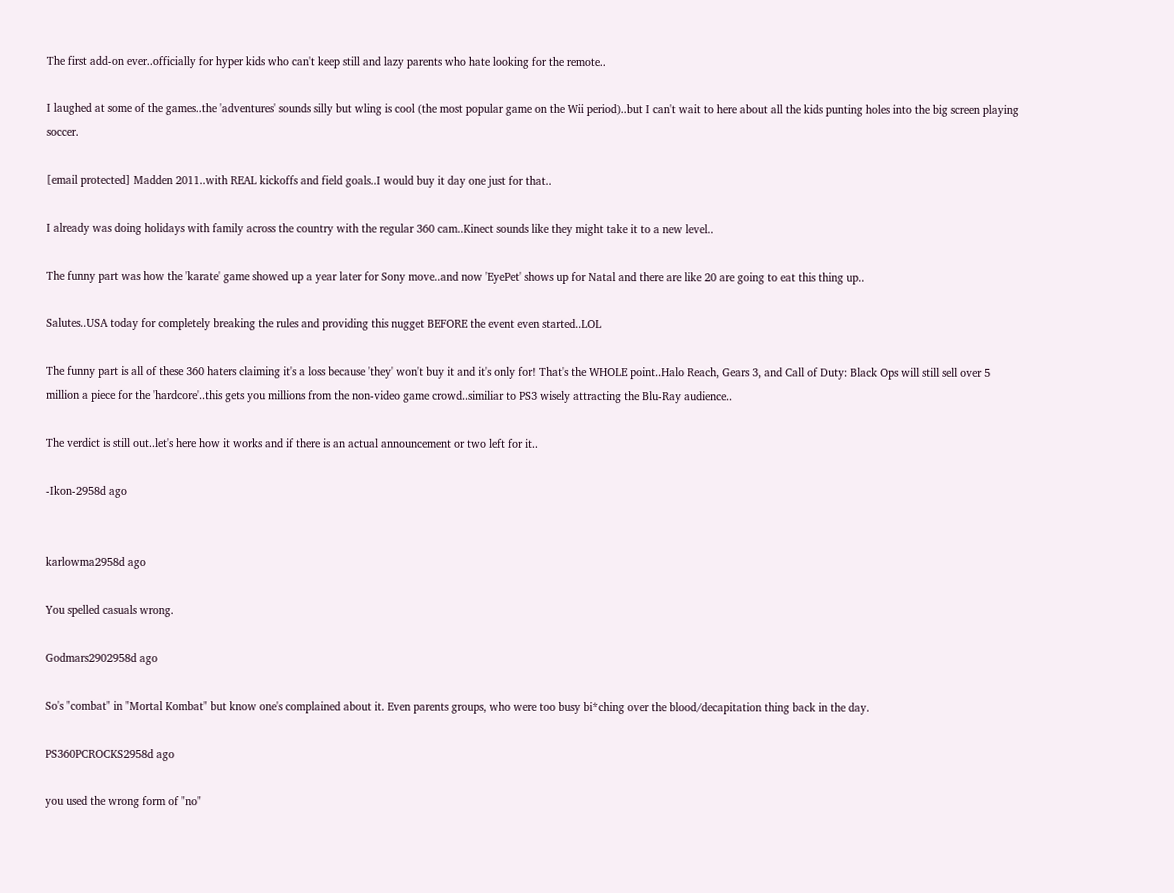The first add-on ever..officially for hyper kids who can't keep still and lazy parents who hate looking for the remote..

I laughed at some of the games..the 'adventures' sounds silly but wling is cool (the most popular game on the Wii period)..but I can't wait to here about all the kids punting holes into the big screen playing soccer.

[email protected] Madden 2011..with REAL kickoffs and field goals..I would buy it day one just for that..

I already was doing holidays with family across the country with the regular 360 cam..Kinect sounds like they might take it to a new level..

The funny part was how the 'karate' game showed up a year later for Sony move..and now 'EyePet' shows up for Natal and there are like 20 are going to eat this thing up..

Salutes..USA today for completely breaking the rules and providing this nugget BEFORE the event even started..LOL

The funny part is all of these 360 haters claiming it's a loss because 'they' won't buy it and it's only for! That's the WHOLE point..Halo Reach, Gears 3, and Call of Duty: Black Ops will still sell over 5 million a piece for the 'hardcore'..this gets you millions from the non-video game crowd..similiar to PS3 wisely attracting the Blu-Ray audience..

The verdict is still out..let's here how it works and if there is an actual announcement or two left for it..

-Ikon-2958d ago


karlowma2958d ago

You spelled casuals wrong.

Godmars2902958d ago

So's "combat" in "Mortal Kombat" but know one's complained about it. Even parents groups, who were too busy bi*ching over the blood/decapitation thing back in the day.

PS360PCROCKS2958d ago

you used the wrong form of "no"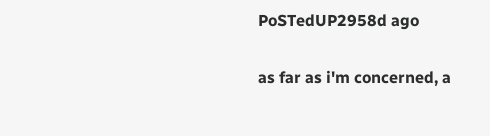PoSTedUP2958d ago

as far as i'm concerned, a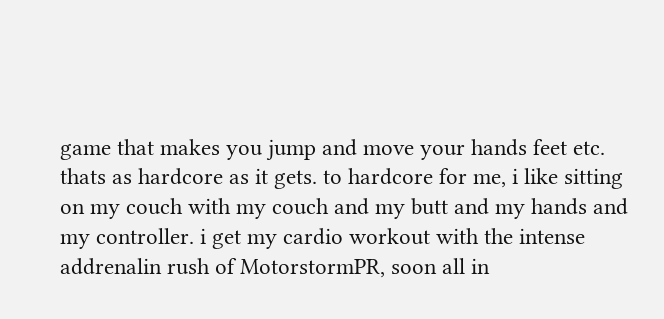game that makes you jump and move your hands feet etc. thats as hardcore as it gets. to hardcore for me, i like sitting on my couch with my couch and my butt and my hands and my controller. i get my cardio workout with the intense addrenalin rush of MotorstormPR, soon all in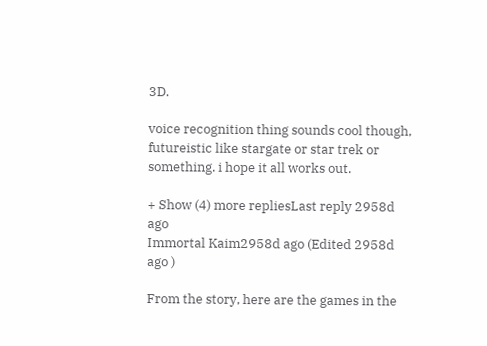3D.

voice recognition thing sounds cool though, futureistic like stargate or star trek or something. i hope it all works out.

+ Show (4) more repliesLast reply 2958d ago
Immortal Kaim2958d ago (Edited 2958d ago )

From the story, here are the games in the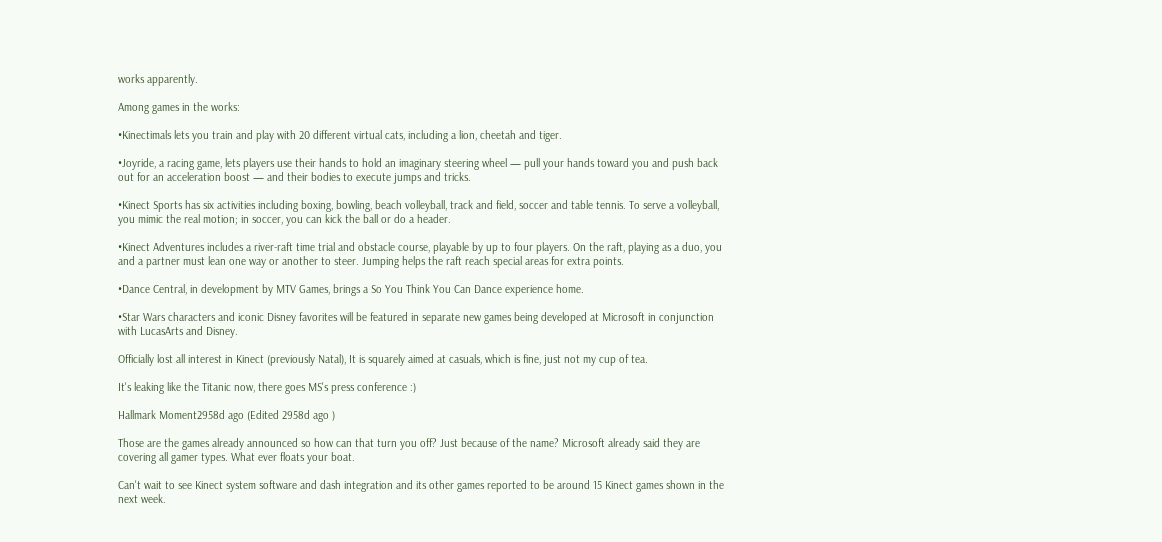works apparently.

Among games in the works:

•Kinectimals lets you train and play with 20 different virtual cats, including a lion, cheetah and tiger.

•Joyride, a racing game, lets players use their hands to hold an imaginary steering wheel — pull your hands toward you and push back out for an acceleration boost — and their bodies to execute jumps and tricks.

•Kinect Sports has six activities including boxing, bowling, beach volleyball, track and field, soccer and table tennis. To serve a volleyball, you mimic the real motion; in soccer, you can kick the ball or do a header.

•Kinect Adventures includes a river-raft time trial and obstacle course, playable by up to four players. On the raft, playing as a duo, you and a partner must lean one way or another to steer. Jumping helps the raft reach special areas for extra points.

•Dance Central, in development by MTV Games, brings a So You Think You Can Dance experience home.

•Star Wars characters and iconic Disney favorites will be featured in separate new games being developed at Microsoft in conjunction with LucasArts and Disney.

Officially lost all interest in Kinect (previously Natal), It is squarely aimed at casuals, which is fine, just not my cup of tea.

It's leaking like the Titanic now, there goes MS's press conference :)

Hallmark Moment2958d ago (Edited 2958d ago )

Those are the games already announced so how can that turn you off? Just because of the name? Microsoft already said they are covering all gamer types. What ever floats your boat.

Can't wait to see Kinect system software and dash integration and its other games reported to be around 15 Kinect games shown in the next week.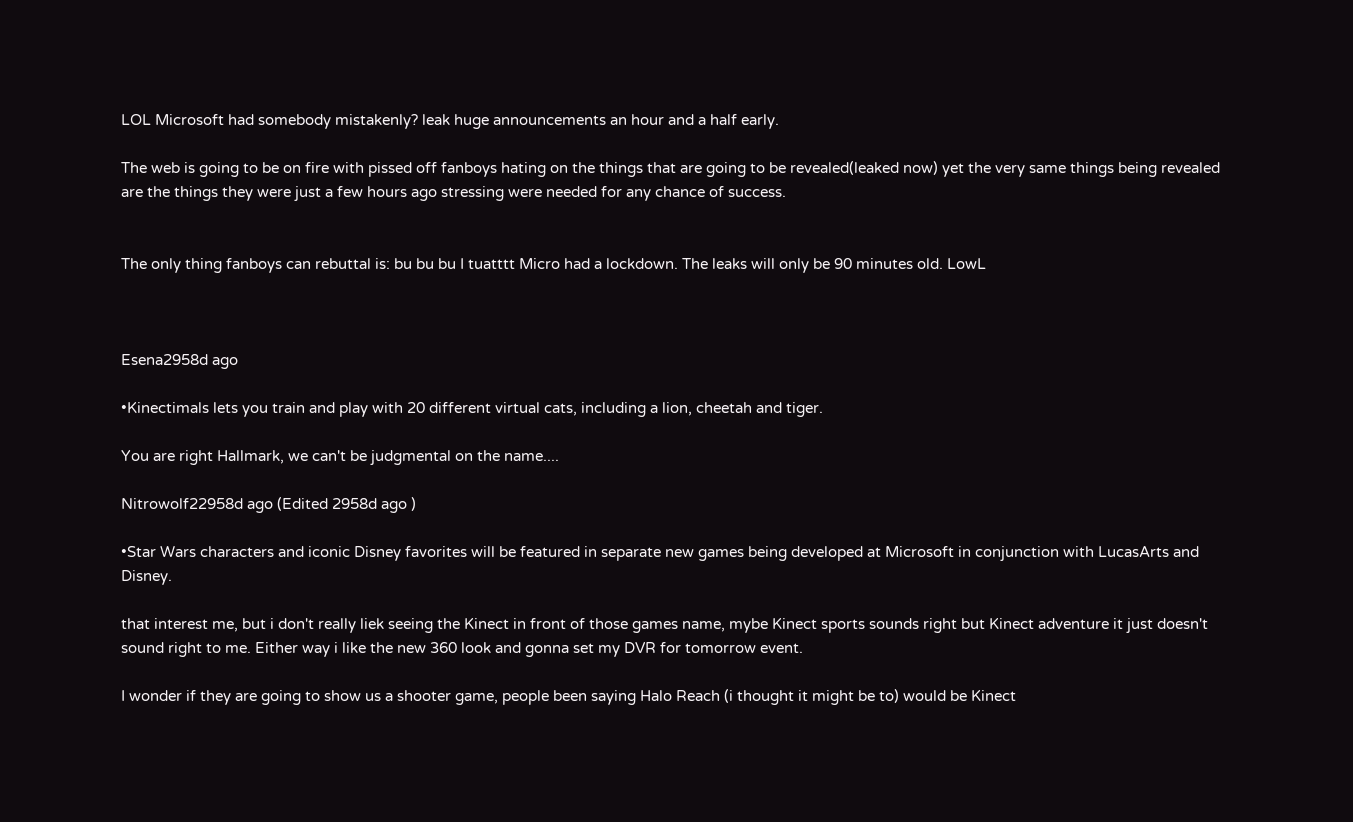LOL Microsoft had somebody mistakenly? leak huge announcements an hour and a half early.

The web is going to be on fire with pissed off fanboys hating on the things that are going to be revealed(leaked now) yet the very same things being revealed are the things they were just a few hours ago stressing were needed for any chance of success.


The only thing fanboys can rebuttal is: bu bu bu I tuatttt Micro had a lockdown. The leaks will only be 90 minutes old. LowL



Esena2958d ago

•Kinectimals lets you train and play with 20 different virtual cats, including a lion, cheetah and tiger.

You are right Hallmark, we can't be judgmental on the name....

Nitrowolf22958d ago (Edited 2958d ago )

•Star Wars characters and iconic Disney favorites will be featured in separate new games being developed at Microsoft in conjunction with LucasArts and Disney.

that interest me, but i don't really liek seeing the Kinect in front of those games name, mybe Kinect sports sounds right but Kinect adventure it just doesn't sound right to me. Either way i like the new 360 look and gonna set my DVR for tomorrow event.

I wonder if they are going to show us a shooter game, people been saying Halo Reach (i thought it might be to) would be Kinect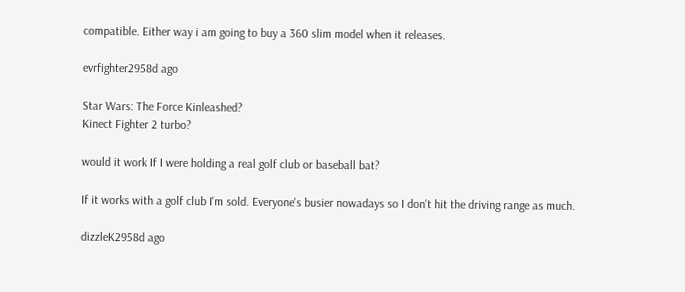compatible. Either way i am going to buy a 360 slim model when it releases.

evrfighter2958d ago

Star Wars: The Force Kinleashed?
Kinect Fighter 2 turbo?

would it work If I were holding a real golf club or baseball bat?

If it works with a golf club I'm sold. Everyone's busier nowadays so I don't hit the driving range as much.

dizzleK2958d ago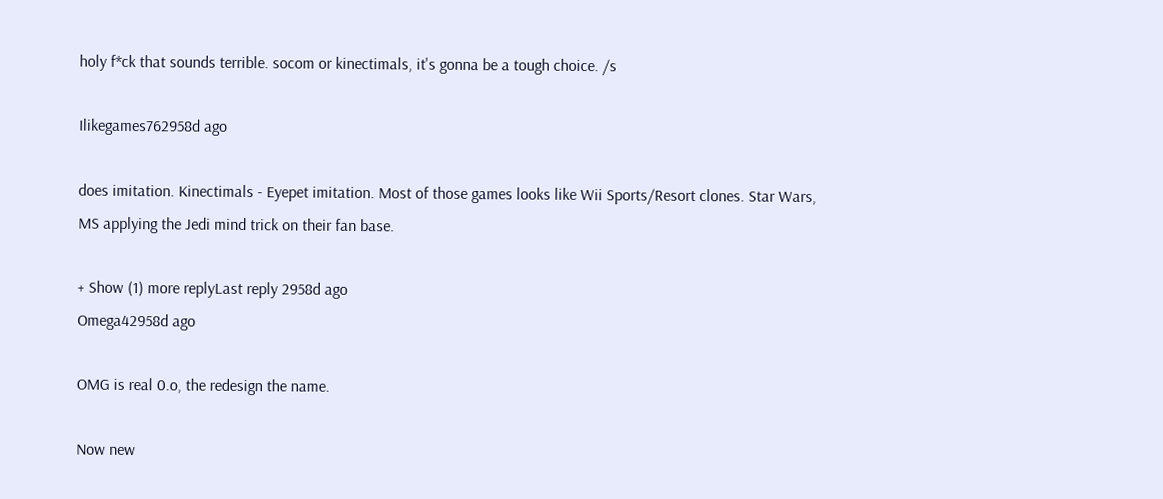holy f*ck that sounds terrible. socom or kinectimals, it's gonna be a tough choice. /s

Ilikegames762958d ago

does imitation. Kinectimals - Eyepet imitation. Most of those games looks like Wii Sports/Resort clones. Star Wars, MS applying the Jedi mind trick on their fan base.

+ Show (1) more replyLast reply 2958d ago
Omega42958d ago

OMG is real 0.o, the redesign the name.

Now new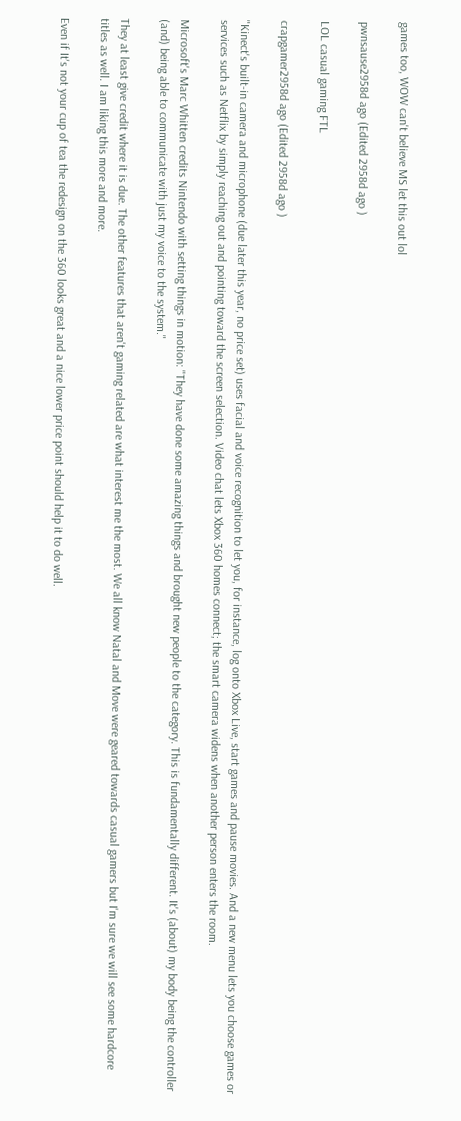games too, WOW can't believe MS let this out lol

pwnsause2958d ago (Edited 2958d ago )

LOL casual gaming FTL

crapgamer2958d ago (Edited 2958d ago )

"Kinect's built-in camera and microphone (due later this year, no price set) uses facial and voice recognition to let you, for instance, log onto Xbox Live, start games and pause movies. And a new menu lets you choose games or services such as Netflix by simply reaching out and pointing toward the screen selection. Video chat lets Xbox 360 homes connect; the smart camera widens when another person enters the room.

Microsoft's Marc Whitten credits Nintendo with setting things in motion: "They have done some amazing things and brought new people to the category. This is fundamentally different. It's (about) my body being the controller (and) being able to communicate with just my voice to the system."

They at least give credit where it is due. The other features that aren't gaming related are what interest me the most. We all know Natal and Move were geared towards casual gamers but I'm sure we will see some hardcore titles as well. I am liking this more and more.

Even if It's not your cup of tea the redesign on the 360 looks great and a nice lower price point should help it to do well.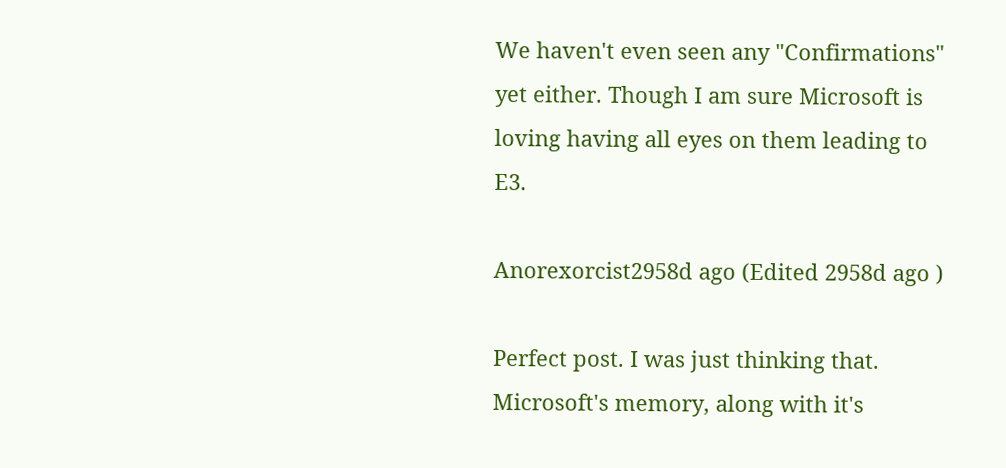We haven't even seen any "Confirmations" yet either. Though I am sure Microsoft is loving having all eyes on them leading to E3.

Anorexorcist2958d ago (Edited 2958d ago )

Perfect post. I was just thinking that. Microsoft's memory, along with it's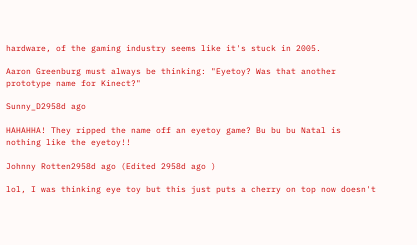hardware, of the gaming industry seems like it's stuck in 2005.

Aaron Greenburg must always be thinking: "Eyetoy? Was that another prototype name for Kinect?"

Sunny_D2958d ago

HAHAHHA! They ripped the name off an eyetoy game? Bu bu bu Natal is nothing like the eyetoy!!

Johnny Rotten2958d ago (Edited 2958d ago )

lol, I was thinking eye toy but this just puts a cherry on top now doesn't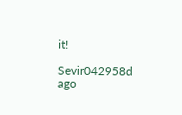it!

Sevir042958d ago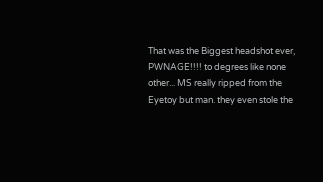That was the Biggest headshot ever, PWNAGE!!!! to degrees like none other... MS really ripped from the Eyetoy but man. they even stole the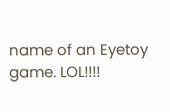name of an Eyetoy game. LOL!!!!